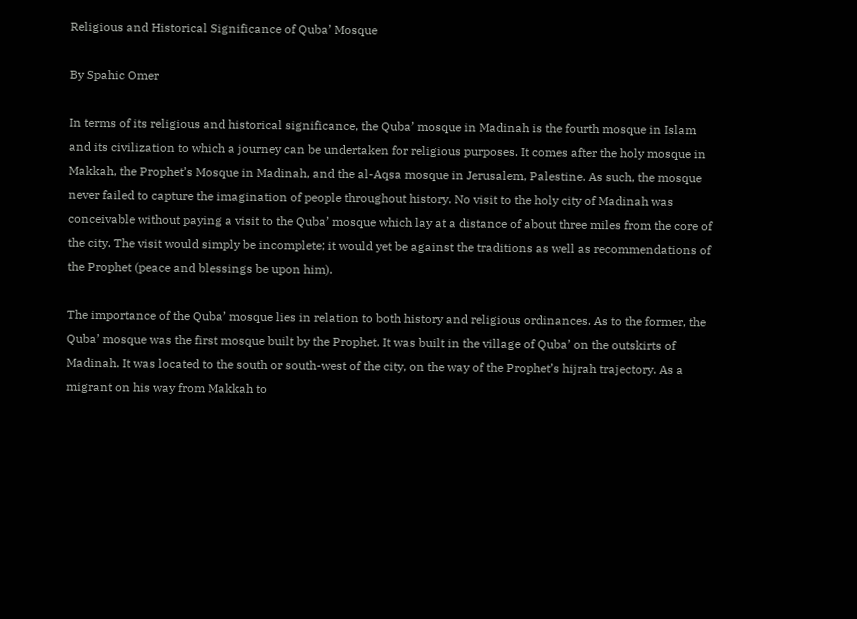Religious and Historical Significance of Quba’ Mosque

By Spahic Omer

In terms of its religious and historical significance, the Quba’ mosque in Madinah is the fourth mosque in Islam and its civilization to which a journey can be undertaken for religious purposes. It comes after the holy mosque in Makkah, the Prophet’s Mosque in Madinah, and the al-Aqsa mosque in Jerusalem, Palestine. As such, the mosque never failed to capture the imagination of people throughout history. No visit to the holy city of Madinah was conceivable without paying a visit to the Quba’ mosque which lay at a distance of about three miles from the core of the city. The visit would simply be incomplete; it would yet be against the traditions as well as recommendations of the Prophet (peace and blessings be upon him).

The importance of the Quba’ mosque lies in relation to both history and religious ordinances. As to the former, the Quba’ mosque was the first mosque built by the Prophet. It was built in the village of Quba’ on the outskirts of Madinah. It was located to the south or south-west of the city, on the way of the Prophet’s hijrah trajectory. As a migrant on his way from Makkah to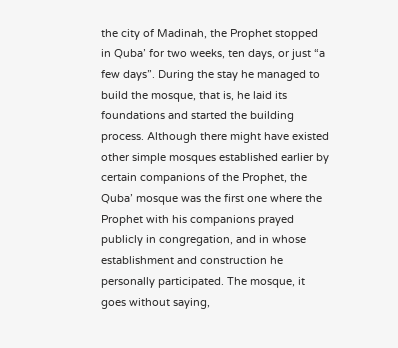the city of Madinah, the Prophet stopped in Quba’ for two weeks, ten days, or just “a few days”. During the stay he managed to build the mosque, that is, he laid its foundations and started the building process. Although there might have existed other simple mosques established earlier by certain companions of the Prophet, the Quba’ mosque was the first one where the Prophet with his companions prayed publicly in congregation, and in whose establishment and construction he personally participated. The mosque, it goes without saying,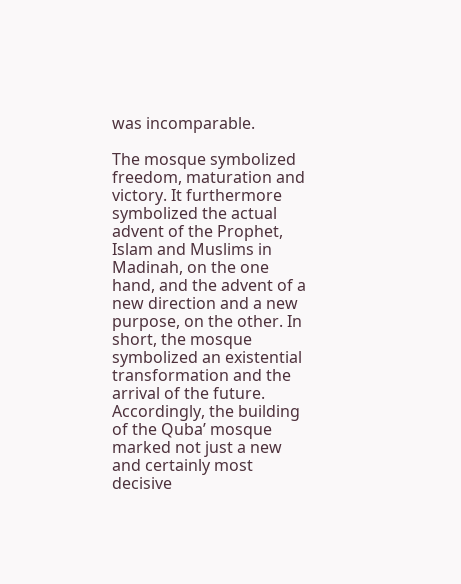was incomparable.

The mosque symbolized freedom, maturation and victory. It furthermore symbolized the actual advent of the Prophet, Islam and Muslims in Madinah, on the one hand, and the advent of a new direction and a new purpose, on the other. In short, the mosque symbolized an existential transformation and the arrival of the future. Accordingly, the building of the Quba’ mosque marked not just a new and certainly most decisive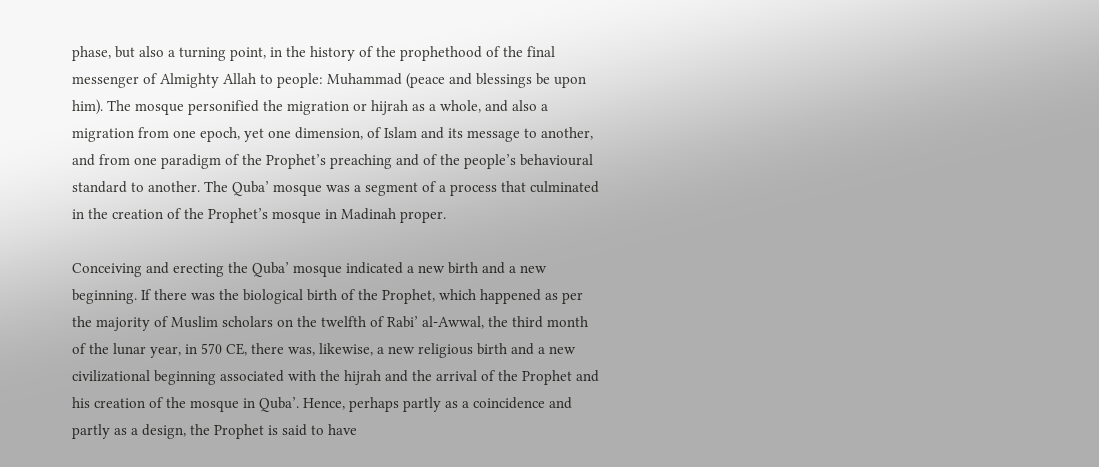phase, but also a turning point, in the history of the prophethood of the final messenger of Almighty Allah to people: Muhammad (peace and blessings be upon him). The mosque personified the migration or hijrah as a whole, and also a migration from one epoch, yet one dimension, of Islam and its message to another, and from one paradigm of the Prophet’s preaching and of the people’s behavioural standard to another. The Quba’ mosque was a segment of a process that culminated in the creation of the Prophet’s mosque in Madinah proper.

Conceiving and erecting the Quba’ mosque indicated a new birth and a new beginning. If there was the biological birth of the Prophet, which happened as per the majority of Muslim scholars on the twelfth of Rabi’ al-Awwal, the third month of the lunar year, in 570 CE, there was, likewise, a new religious birth and a new civilizational beginning associated with the hijrah and the arrival of the Prophet and his creation of the mosque in Quba’. Hence, perhaps partly as a coincidence and partly as a design, the Prophet is said to have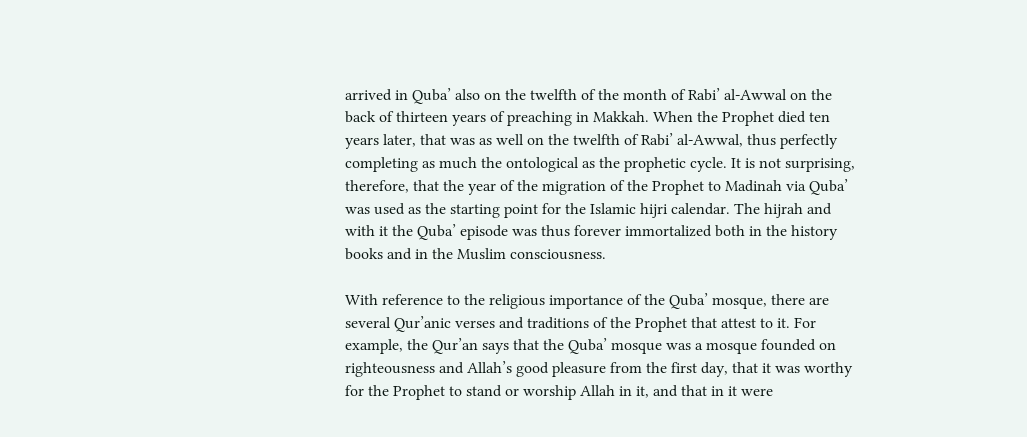arrived in Quba’ also on the twelfth of the month of Rabi’ al-Awwal on the back of thirteen years of preaching in Makkah. When the Prophet died ten years later, that was as well on the twelfth of Rabi’ al-Awwal, thus perfectly completing as much the ontological as the prophetic cycle. It is not surprising, therefore, that the year of the migration of the Prophet to Madinah via Quba’ was used as the starting point for the Islamic hijri calendar. The hijrah and with it the Quba’ episode was thus forever immortalized both in the history books and in the Muslim consciousness.

With reference to the religious importance of the Quba’ mosque, there are several Qur’anic verses and traditions of the Prophet that attest to it. For example, the Qur’an says that the Quba’ mosque was a mosque founded on righteousness and Allah’s good pleasure from the first day, that it was worthy for the Prophet to stand or worship Allah in it, and that in it were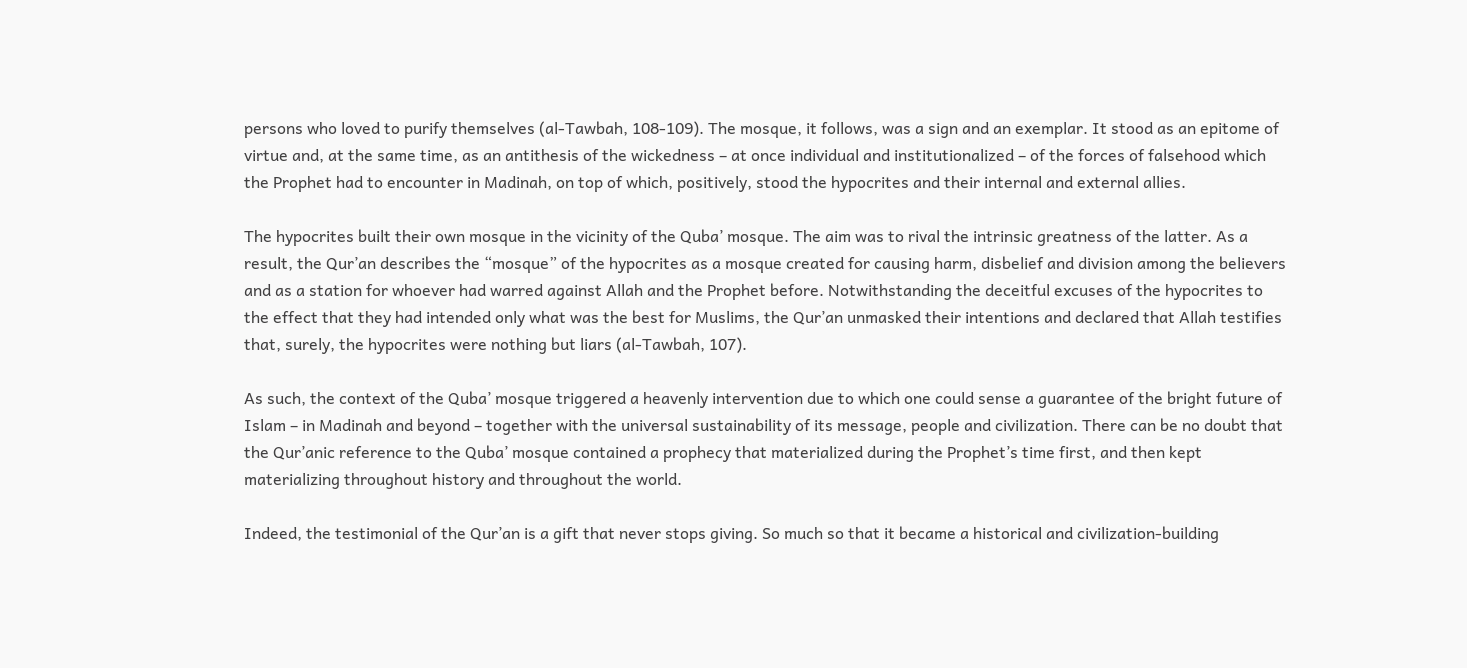persons who loved to purify themselves (al-Tawbah, 108-109). The mosque, it follows, was a sign and an exemplar. It stood as an epitome of virtue and, at the same time, as an antithesis of the wickedness – at once individual and institutionalized – of the forces of falsehood which the Prophet had to encounter in Madinah, on top of which, positively, stood the hypocrites and their internal and external allies.

The hypocrites built their own mosque in the vicinity of the Quba’ mosque. The aim was to rival the intrinsic greatness of the latter. As a result, the Qur’an describes the “mosque” of the hypocrites as a mosque created for causing harm, disbelief and division among the believers and as a station for whoever had warred against Allah and the Prophet before. Notwithstanding the deceitful excuses of the hypocrites to the effect that they had intended only what was the best for Muslims, the Qur’an unmasked their intentions and declared that Allah testifies that, surely, the hypocrites were nothing but liars (al-Tawbah, 107).

As such, the context of the Quba’ mosque triggered a heavenly intervention due to which one could sense a guarantee of the bright future of Islam – in Madinah and beyond – together with the universal sustainability of its message, people and civilization. There can be no doubt that the Qur’anic reference to the Quba’ mosque contained a prophecy that materialized during the Prophet’s time first, and then kept materializing throughout history and throughout the world.

Indeed, the testimonial of the Qur’an is a gift that never stops giving. So much so that it became a historical and civilization-building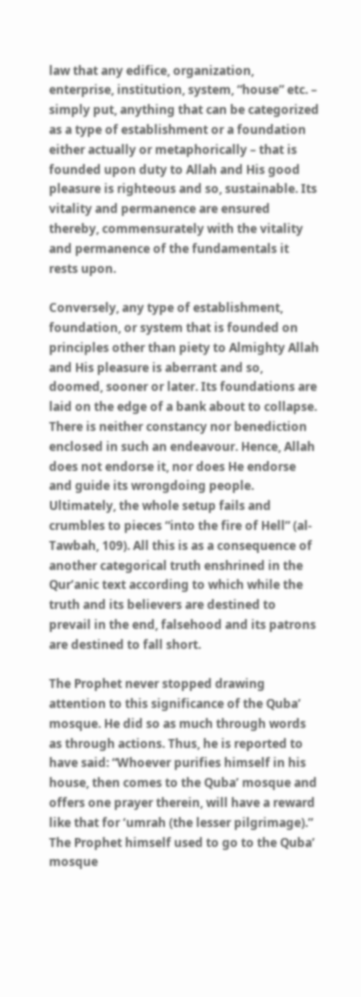law that any edifice, organization, enterprise, institution, system, “house” etc. – simply put, anything that can be categorized as a type of establishment or a foundation either actually or metaphorically – that is founded upon duty to Allah and His good pleasure is righteous and so, sustainable. Its vitality and permanence are ensured thereby, commensurately with the vitality and permanence of the fundamentals it rests upon.

Conversely, any type of establishment, foundation, or system that is founded on principles other than piety to Almighty Allah and His pleasure is aberrant and so, doomed, sooner or later. Its foundations are laid on the edge of a bank about to collapse. There is neither constancy nor benediction enclosed in such an endeavour. Hence, Allah does not endorse it, nor does He endorse and guide its wrongdoing people. Ultimately, the whole setup fails and crumbles to pieces “into the fire of Hell” (al-Tawbah, 109). All this is as a consequence of another categorical truth enshrined in the Qur’anic text according to which while the truth and its believers are destined to prevail in the end, falsehood and its patrons are destined to fall short.

The Prophet never stopped drawing attention to this significance of the Quba’ mosque. He did so as much through words as through actions. Thus, he is reported to have said: “Whoever purifies himself in his house, then comes to the Quba’ mosque and offers one prayer therein, will have a reward like that for ‘umrah (the lesser pilgrimage).” The Prophet himself used to go to the Quba’ mosque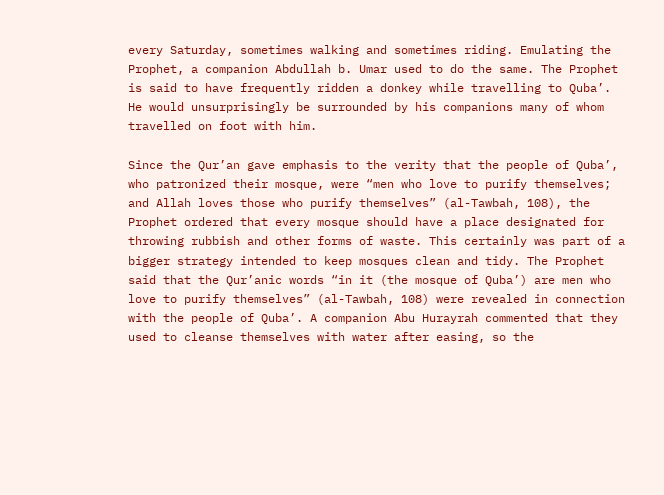every Saturday, sometimes walking and sometimes riding. Emulating the Prophet, a companion Abdullah b. Umar used to do the same. The Prophet is said to have frequently ridden a donkey while travelling to Quba’. He would unsurprisingly be surrounded by his companions many of whom travelled on foot with him.

Since the Qur’an gave emphasis to the verity that the people of Quba’, who patronized their mosque, were “men who love to purify themselves; and Allah loves those who purify themselves” (al-Tawbah, 108), the Prophet ordered that every mosque should have a place designated for throwing rubbish and other forms of waste. This certainly was part of a bigger strategy intended to keep mosques clean and tidy. The Prophet said that the Qur’anic words “in it (the mosque of Quba’) are men who love to purify themselves” (al-Tawbah, 108) were revealed in connection with the people of Quba’. A companion Abu Hurayrah commented that they used to cleanse themselves with water after easing, so the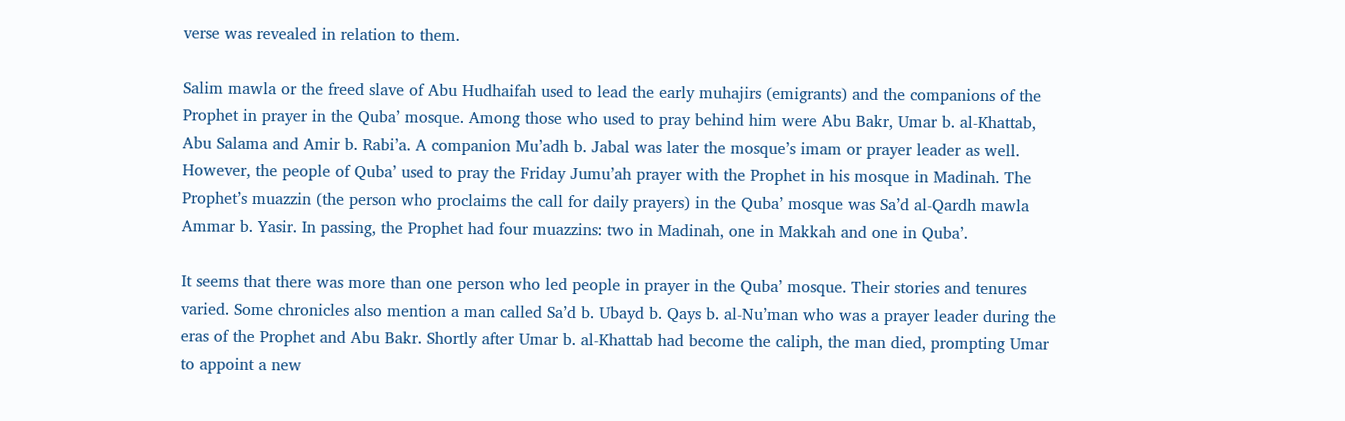verse was revealed in relation to them.

Salim mawla or the freed slave of Abu Hudhaifah used to lead the early muhajirs (emigrants) and the companions of the Prophet in prayer in the Quba’ mosque. Among those who used to pray behind him were Abu Bakr, Umar b. al-Khattab, Abu Salama and Amir b. Rabi’a. A companion Mu’adh b. Jabal was later the mosque’s imam or prayer leader as well. However, the people of Quba’ used to pray the Friday Jumu’ah prayer with the Prophet in his mosque in Madinah. The Prophet’s muazzin (the person who proclaims the call for daily prayers) in the Quba’ mosque was Sa’d al-Qardh mawla Ammar b. Yasir. In passing, the Prophet had four muazzins: two in Madinah, one in Makkah and one in Quba’.

It seems that there was more than one person who led people in prayer in the Quba’ mosque. Their stories and tenures varied. Some chronicles also mention a man called Sa’d b. Ubayd b. Qays b. al-Nu’man who was a prayer leader during the eras of the Prophet and Abu Bakr. Shortly after Umar b. al-Khattab had become the caliph, the man died, prompting Umar to appoint a new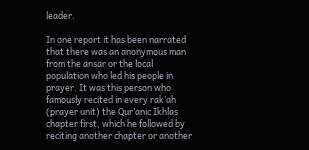leader.

In one report it has been narrated that there was an anonymous man from the ansar or the local population who led his people in prayer. It was this person who famously recited in every rak’ah (prayer unit) the Qur’anic Ikhlas chapter first, which he followed by reciting another chapter or another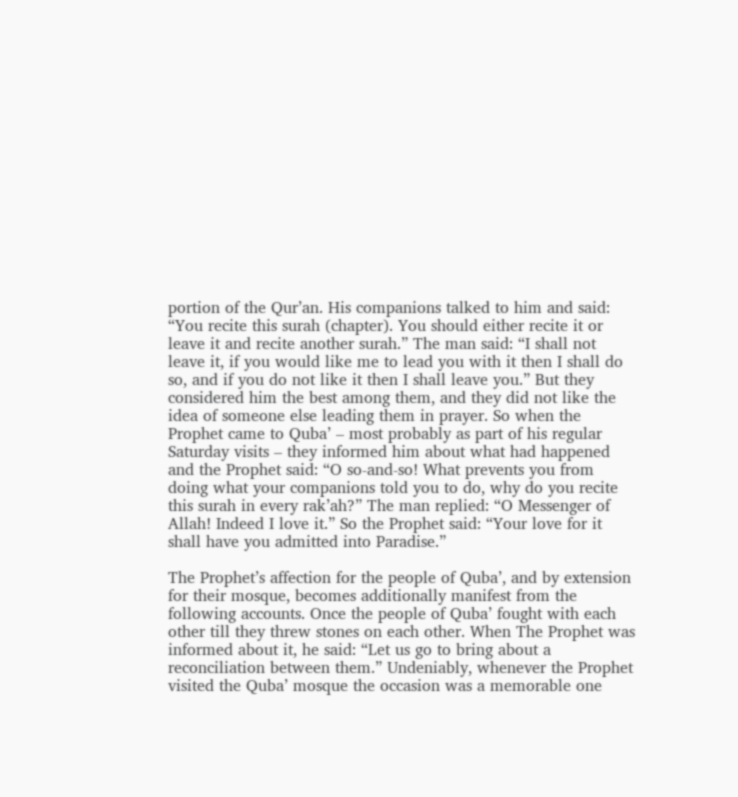portion of the Qur’an. His companions talked to him and said: “You recite this surah (chapter). You should either recite it or leave it and recite another surah.” The man said: “I shall not leave it, if you would like me to lead you with it then I shall do so, and if you do not like it then I shall leave you.” But they considered him the best among them, and they did not like the idea of someone else leading them in prayer. So when the Prophet came to Quba’ – most probably as part of his regular Saturday visits – they informed him about what had happened and the Prophet said: “O so-and-so! What prevents you from doing what your companions told you to do, why do you recite this surah in every rak’ah?” The man replied: “O Messenger of Allah! Indeed I love it.” So the Prophet said: “Your love for it shall have you admitted into Paradise.”

The Prophet’s affection for the people of Quba’, and by extension for their mosque, becomes additionally manifest from the following accounts. Once the people of Quba’ fought with each other till they threw stones on each other. When The Prophet was informed about it, he said: “Let us go to bring about a reconciliation between them.” Undeniably, whenever the Prophet visited the Quba’ mosque the occasion was a memorable one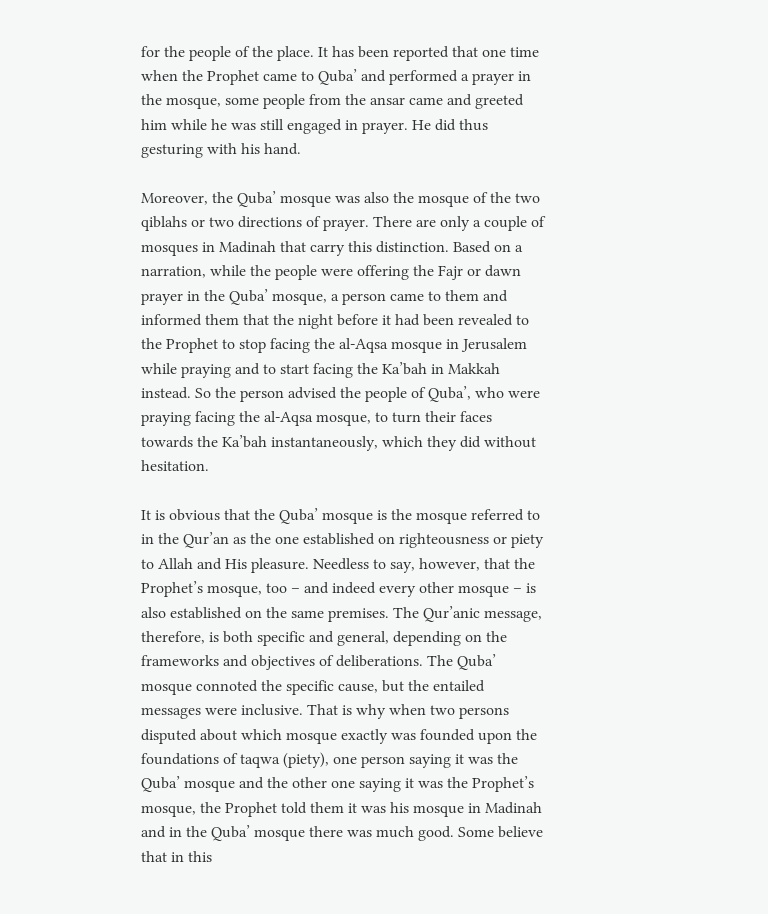for the people of the place. It has been reported that one time when the Prophet came to Quba’ and performed a prayer in the mosque, some people from the ansar came and greeted him while he was still engaged in prayer. He did thus gesturing with his hand.

Moreover, the Quba’ mosque was also the mosque of the two qiblahs or two directions of prayer. There are only a couple of mosques in Madinah that carry this distinction. Based on a narration, while the people were offering the Fajr or dawn prayer in the Quba’ mosque, a person came to them and informed them that the night before it had been revealed to the Prophet to stop facing the al-Aqsa mosque in Jerusalem while praying and to start facing the Ka’bah in Makkah instead. So the person advised the people of Quba’, who were praying facing the al-Aqsa mosque, to turn their faces towards the Ka’bah instantaneously, which they did without hesitation.

It is obvious that the Quba’ mosque is the mosque referred to in the Qur’an as the one established on righteousness or piety to Allah and His pleasure. Needless to say, however, that the Prophet’s mosque, too – and indeed every other mosque – is also established on the same premises. The Qur’anic message, therefore, is both specific and general, depending on the frameworks and objectives of deliberations. The Quba’ mosque connoted the specific cause, but the entailed messages were inclusive. That is why when two persons disputed about which mosque exactly was founded upon the foundations of taqwa (piety), one person saying it was the Quba’ mosque and the other one saying it was the Prophet’s mosque, the Prophet told them it was his mosque in Madinah and in the Quba’ mosque there was much good. Some believe that in this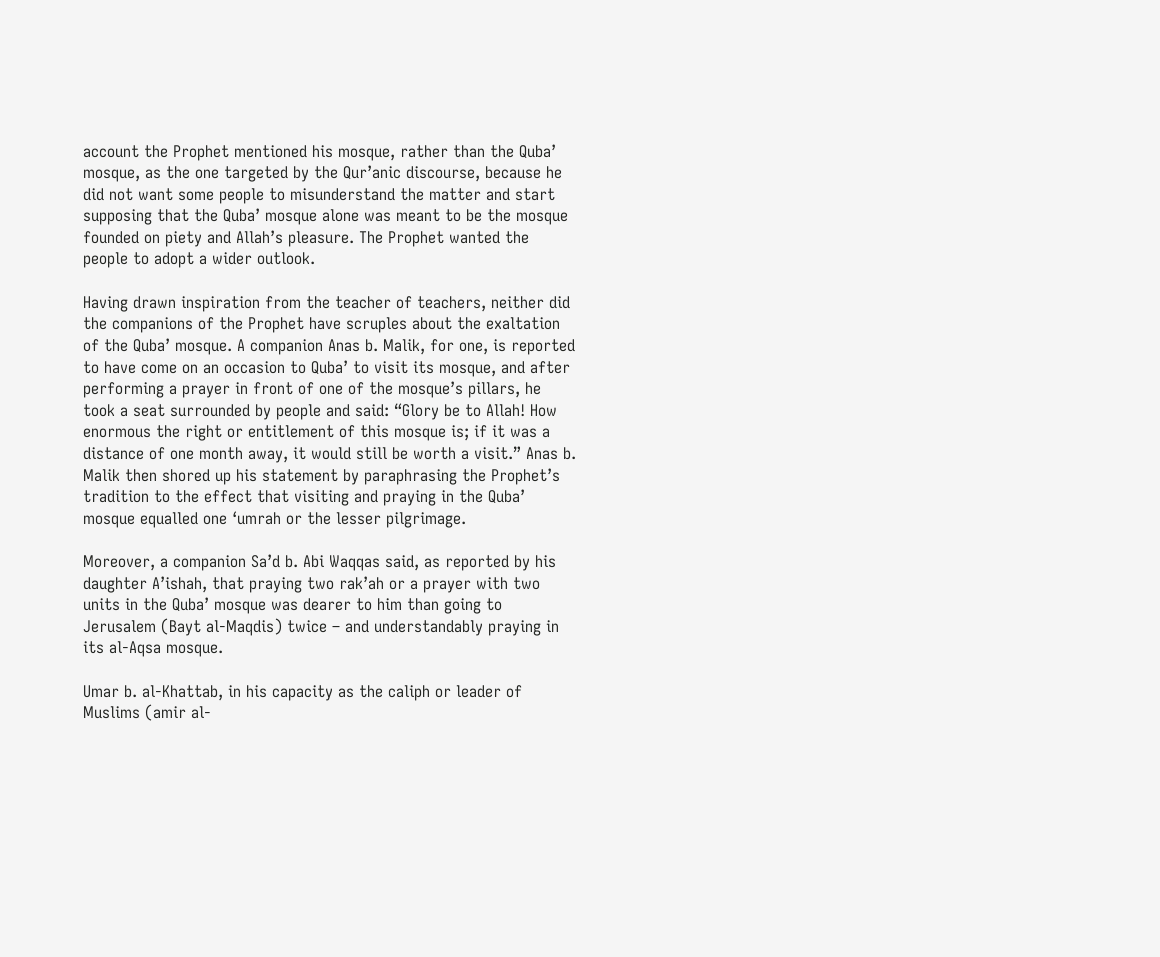account the Prophet mentioned his mosque, rather than the Quba’ mosque, as the one targeted by the Qur’anic discourse, because he did not want some people to misunderstand the matter and start supposing that the Quba’ mosque alone was meant to be the mosque founded on piety and Allah’s pleasure. The Prophet wanted the people to adopt a wider outlook.

Having drawn inspiration from the teacher of teachers, neither did the companions of the Prophet have scruples about the exaltation of the Quba’ mosque. A companion Anas b. Malik, for one, is reported to have come on an occasion to Quba’ to visit its mosque, and after performing a prayer in front of one of the mosque’s pillars, he took a seat surrounded by people and said: “Glory be to Allah! How enormous the right or entitlement of this mosque is; if it was a distance of one month away, it would still be worth a visit.” Anas b. Malik then shored up his statement by paraphrasing the Prophet’s tradition to the effect that visiting and praying in the Quba’ mosque equalled one ‘umrah or the lesser pilgrimage.

Moreover, a companion Sa’d b. Abi Waqqas said, as reported by his daughter A’ishah, that praying two rak’ah or a prayer with two units in the Quba’ mosque was dearer to him than going to Jerusalem (Bayt al-Maqdis) twice – and understandably praying in its al-Aqsa mosque.

Umar b. al-Khattab, in his capacity as the caliph or leader of Muslims (amir al-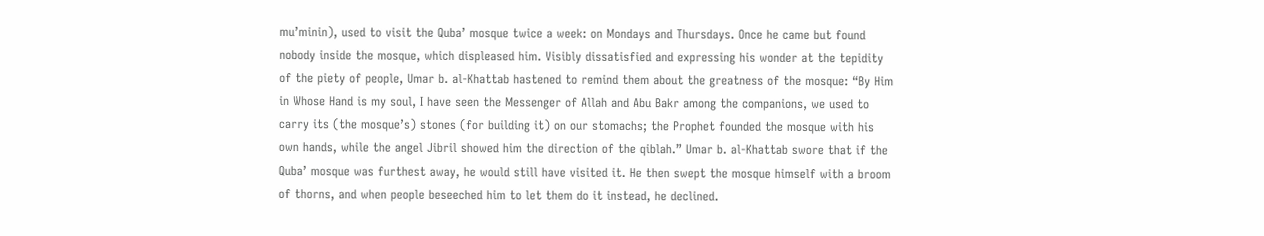mu’minin), used to visit the Quba’ mosque twice a week: on Mondays and Thursdays. Once he came but found nobody inside the mosque, which displeased him. Visibly dissatisfied and expressing his wonder at the tepidity of the piety of people, Umar b. al-Khattab hastened to remind them about the greatness of the mosque: “By Him in Whose Hand is my soul, I have seen the Messenger of Allah and Abu Bakr among the companions, we used to carry its (the mosque’s) stones (for building it) on our stomachs; the Prophet founded the mosque with his own hands, while the angel Jibril showed him the direction of the qiblah.” Umar b. al-Khattab swore that if the Quba’ mosque was furthest away, he would still have visited it. He then swept the mosque himself with a broom of thorns, and when people beseeched him to let them do it instead, he declined.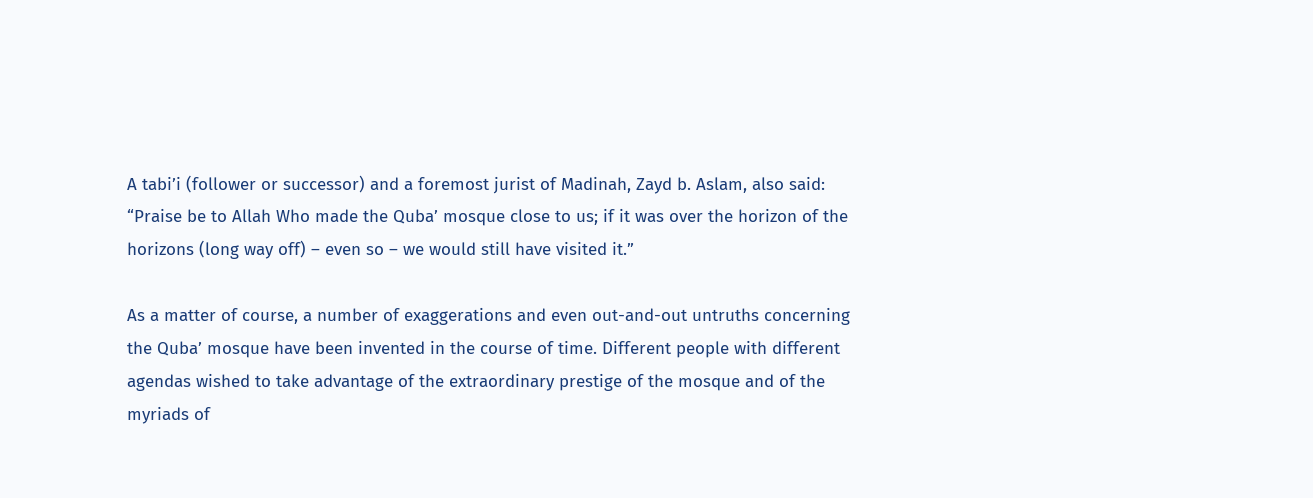A tabi’i (follower or successor) and a foremost jurist of Madinah, Zayd b. Aslam, also said: “Praise be to Allah Who made the Quba’ mosque close to us; if it was over the horizon of the horizons (long way off) – even so – we would still have visited it.”

As a matter of course, a number of exaggerations and even out-and-out untruths concerning the Quba’ mosque have been invented in the course of time. Different people with different agendas wished to take advantage of the extraordinary prestige of the mosque and of the myriads of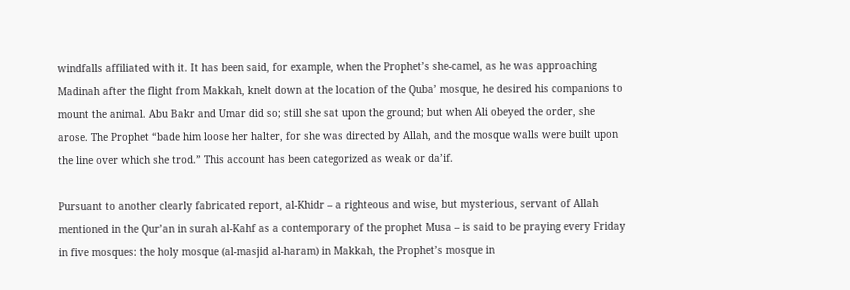windfalls affiliated with it. It has been said, for example, when the Prophet’s she-camel, as he was approaching Madinah after the flight from Makkah, knelt down at the location of the Quba’ mosque, he desired his companions to mount the animal. Abu Bakr and Umar did so; still she sat upon the ground; but when Ali obeyed the order, she arose. The Prophet “bade him loose her halter, for she was directed by Allah, and the mosque walls were built upon the line over which she trod.” This account has been categorized as weak or da’if.

Pursuant to another clearly fabricated report, al-Khidr – a righteous and wise, but mysterious, servant of Allah mentioned in the Qur’an in surah al-Kahf as a contemporary of the prophet Musa – is said to be praying every Friday in five mosques: the holy mosque (al-masjid al-haram) in Makkah, the Prophet’s mosque in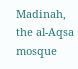Madinah, the al-Aqsa mosque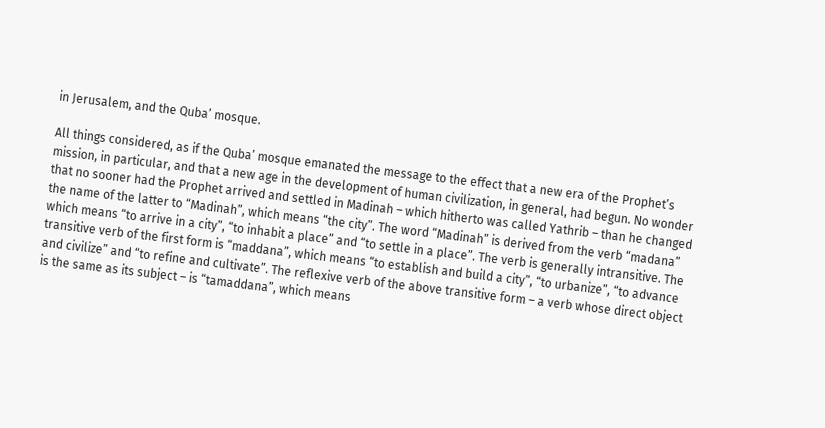in Jerusalem, and the Quba’ mosque.

All things considered, as if the Quba’ mosque emanated the message to the effect that a new era of the Prophet’s mission, in particular, and that a new age in the development of human civilization, in general, had begun. No wonder that no sooner had the Prophet arrived and settled in Madinah – which hitherto was called Yathrib – than he changed the name of the latter to “Madinah”, which means “the city”. The word “Madinah” is derived from the verb “madana” which means “to arrive in a city”, “to inhabit a place” and “to settle in a place”. The verb is generally intransitive. The transitive verb of the first form is “maddana”, which means “to establish and build a city”, “to urbanize”, “to advance and civilize” and “to refine and cultivate”. The reflexive verb of the above transitive form – a verb whose direct object is the same as its subject – is “tamaddana”, which means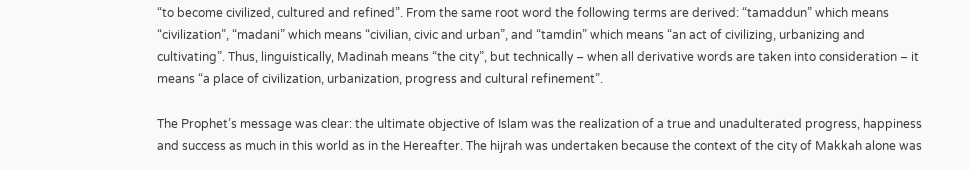“to become civilized, cultured and refined”. From the same root word the following terms are derived: “tamaddun” which means “civilization”, “madani” which means “civilian, civic and urban”, and “tamdin” which means “an act of civilizing, urbanizing and cultivating”. Thus, linguistically, Madinah means “the city”, but technically – when all derivative words are taken into consideration – it means “a place of civilization, urbanization, progress and cultural refinement”.

The Prophet’s message was clear: the ultimate objective of Islam was the realization of a true and unadulterated progress, happiness and success as much in this world as in the Hereafter. The hijrah was undertaken because the context of the city of Makkah alone was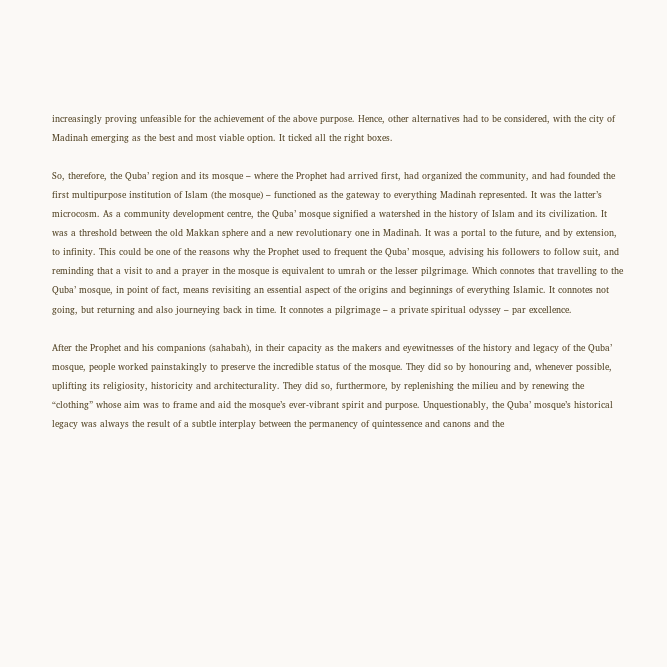increasingly proving unfeasible for the achievement of the above purpose. Hence, other alternatives had to be considered, with the city of Madinah emerging as the best and most viable option. It ticked all the right boxes.

So, therefore, the Quba’ region and its mosque – where the Prophet had arrived first, had organized the community, and had founded the first multipurpose institution of Islam (the mosque) – functioned as the gateway to everything Madinah represented. It was the latter’s microcosm. As a community development centre, the Quba’ mosque signified a watershed in the history of Islam and its civilization. It was a threshold between the old Makkan sphere and a new revolutionary one in Madinah. It was a portal to the future, and by extension, to infinity. This could be one of the reasons why the Prophet used to frequent the Quba’ mosque, advising his followers to follow suit, and reminding that a visit to and a prayer in the mosque is equivalent to umrah or the lesser pilgrimage. Which connotes that travelling to the Quba’ mosque, in point of fact, means revisiting an essential aspect of the origins and beginnings of everything Islamic. It connotes not going, but returning and also journeying back in time. It connotes a pilgrimage – a private spiritual odyssey – par excellence.

After the Prophet and his companions (sahabah), in their capacity as the makers and eyewitnesses of the history and legacy of the Quba’ mosque, people worked painstakingly to preserve the incredible status of the mosque. They did so by honouring and, whenever possible, uplifting its religiosity, historicity and architecturality. They did so, furthermore, by replenishing the milieu and by renewing the “clothing” whose aim was to frame and aid the mosque’s ever-vibrant spirit and purpose. Unquestionably, the Quba’ mosque’s historical legacy was always the result of a subtle interplay between the permanency of quintessence and canons and the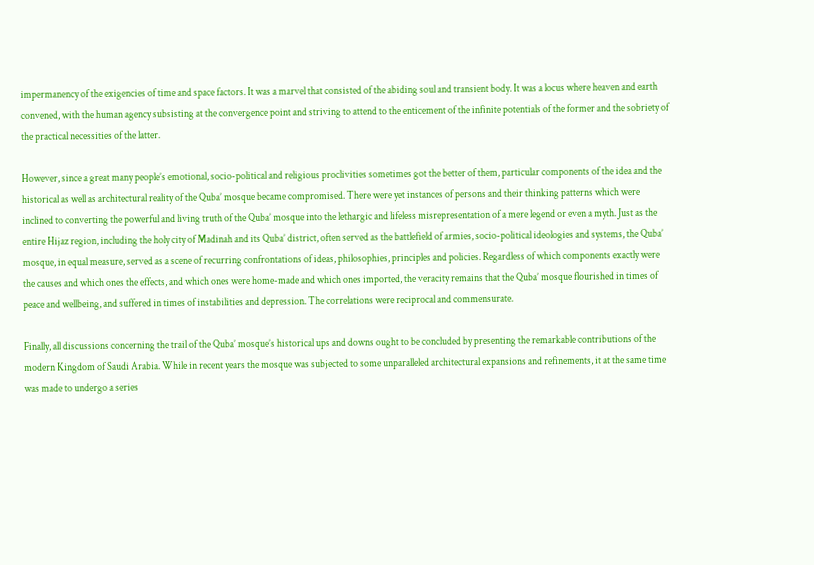impermanency of the exigencies of time and space factors. It was a marvel that consisted of the abiding soul and transient body. It was a locus where heaven and earth convened, with the human agency subsisting at the convergence point and striving to attend to the enticement of the infinite potentials of the former and the sobriety of the practical necessities of the latter.

However, since a great many people’s emotional, socio-political and religious proclivities sometimes got the better of them, particular components of the idea and the historical as well as architectural reality of the Quba’ mosque became compromised. There were yet instances of persons and their thinking patterns which were inclined to converting the powerful and living truth of the Quba’ mosque into the lethargic and lifeless misrepresentation of a mere legend or even a myth. Just as the entire Hijaz region, including the holy city of Madinah and its Quba’ district, often served as the battlefield of armies, socio-political ideologies and systems, the Quba’ mosque, in equal measure, served as a scene of recurring confrontations of ideas, philosophies, principles and policies. Regardless of which components exactly were the causes and which ones the effects, and which ones were home-made and which ones imported, the veracity remains that the Quba’ mosque flourished in times of peace and wellbeing, and suffered in times of instabilities and depression. The correlations were reciprocal and commensurate.

Finally, all discussions concerning the trail of the Quba’ mosque’s historical ups and downs ought to be concluded by presenting the remarkable contributions of the modern Kingdom of Saudi Arabia. While in recent years the mosque was subjected to some unparalleled architectural expansions and refinements, it at the same time was made to undergo a series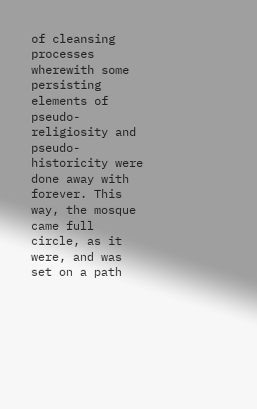of cleansing processes wherewith some persisting elements of pseudo-religiosity and pseudo-historicity were done away with forever. This way, the mosque came full circle, as it were, and was set on a path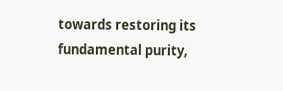towards restoring its fundamental purity,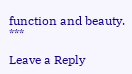function and beauty. ***

Leave a Reply